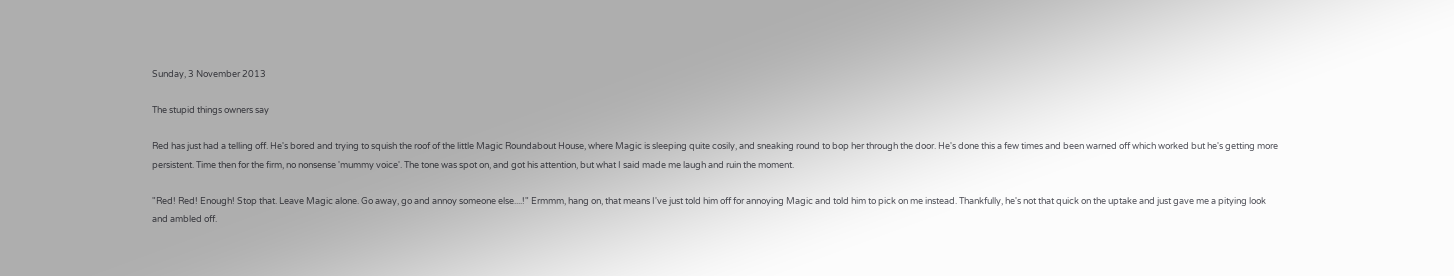Sunday, 3 November 2013

The stupid things owners say

Red has just had a telling off. He's bored and trying to squish the roof of the little Magic Roundabout House, where Magic is sleeping quite cosily, and sneaking round to bop her through the door. He's done this a few times and been warned off which worked but he's getting more persistent. Time then for the firm, no nonsense 'mummy voice'. The tone was spot on, and got his attention, but what I said made me laugh and ruin the moment.

"Red! Red! Enough! Stop that. Leave Magic alone. Go away, go and annoy someone else....!" Ermmm, hang on, that means I've just told him off for annoying Magic and told him to pick on me instead. Thankfully, he's not that quick on the uptake and just gave me a pitying look and ambled off.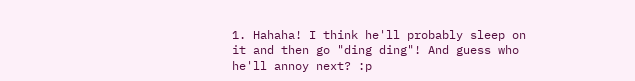1. Hahaha! I think he'll probably sleep on it and then go "ding ding"! And guess who he'll annoy next? :p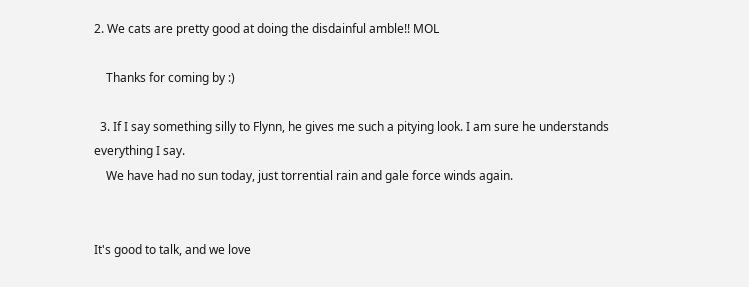2. We cats are pretty good at doing the disdainful amble!! MOL

    Thanks for coming by :)

  3. If I say something silly to Flynn, he gives me such a pitying look. I am sure he understands everything I say.
    We have had no sun today, just torrential rain and gale force winds again.


It's good to talk, and we love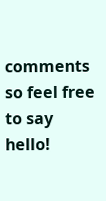comments so feel free to say hello!